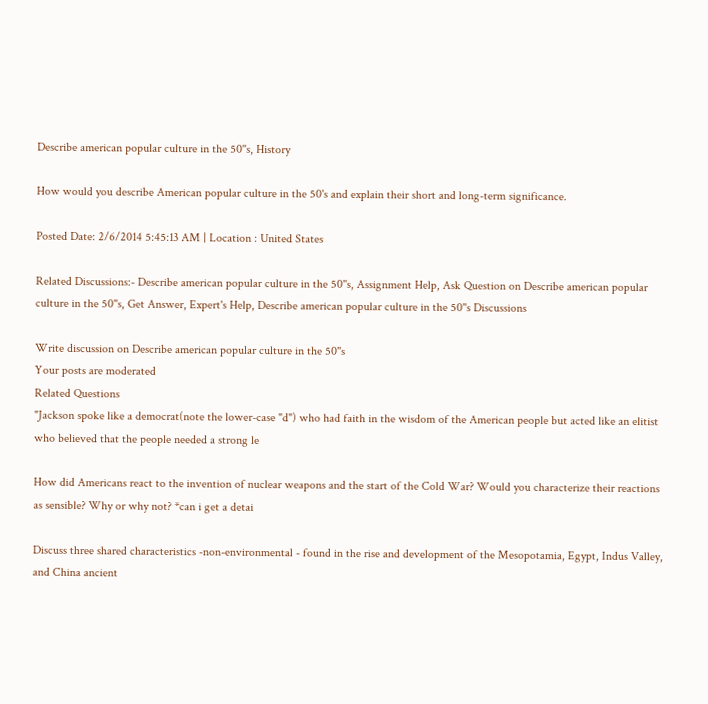Describe american popular culture in the 50''s, History

How would you describe American popular culture in the 50's and explain their short and long-term significance.

Posted Date: 2/6/2014 5:45:13 AM | Location : United States

Related Discussions:- Describe american popular culture in the 50''s, Assignment Help, Ask Question on Describe american popular culture in the 50''s, Get Answer, Expert's Help, Describe american popular culture in the 50''s Discussions

Write discussion on Describe american popular culture in the 50''s
Your posts are moderated
Related Questions
"Jackson spoke like a democrat(note the lower-case "d") who had faith in the wisdom of the American people but acted like an elitist who believed that the people needed a strong le

How did Americans react to the invention of nuclear weapons and the start of the Cold War? Would you characterize their reactions as sensible? Why or why not? *can i get a detai

Discuss three shared characteristics -non-environmental - found in the rise and development of the Mesopotamia, Egypt, Indus Valley, and China ancient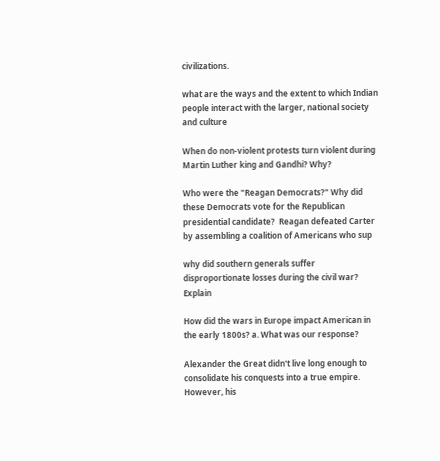civilizations.

what are the ways and the extent to which Indian people interact with the larger, national society and culture

When do non-violent protests turn violent during Martin Luther king and Gandhi? Why?

Who were the "Reagan Democrats?" Why did these Democrats vote for the Republican presidential candidate?  Reagan defeated Carter by assembling a coalition of Americans who sup

why did southern generals suffer disproportionate losses during the civil war? Explain

How did the wars in Europe impact American in the early 1800s? a. What was our response?

Alexander the Great didn't live long enough to consolidate his conquests into a true empire. However, his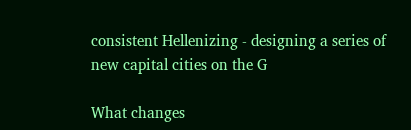consistent Hellenizing - designing a series of new capital cities on the G

What changes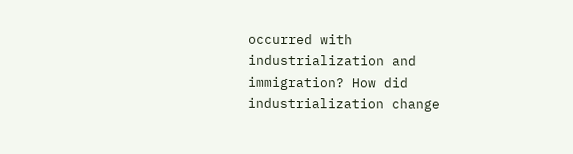occurred with industrialization and immigration? How did industrialization change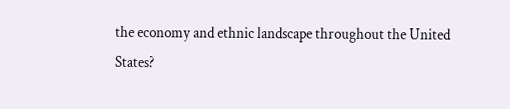the economy and ethnic landscape throughout the United States?